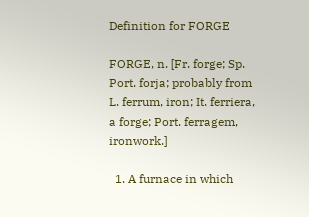Definition for FORGE

FORGE, n. [Fr. forge; Sp. Port. forja; probably from L. ferrum, iron; It. ferriera, a forge; Port. ferragem, ironwork.]

  1. A furnace in which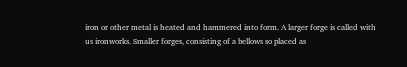iron or other metal is heated and hammered into form. A larger forge is called with us ironworks. Smaller forges, consisting of a bellows so placed as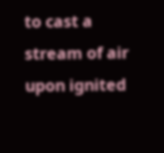to cast a stream of air upon ignited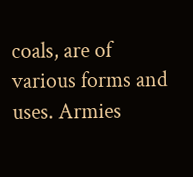coals, are of various forms and uses. Armies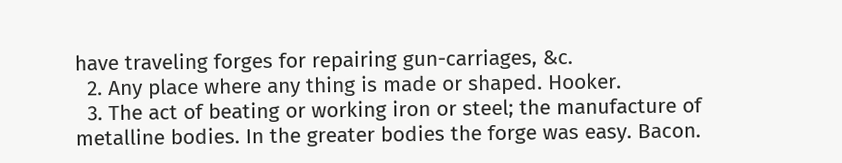have traveling forges for repairing gun-carriages, &c.
  2. Any place where any thing is made or shaped. Hooker.
  3. The act of beating or working iron or steel; the manufacture of metalline bodies. In the greater bodies the forge was easy. Bacon.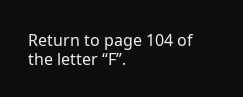Return to page 104 of the letter “F”.